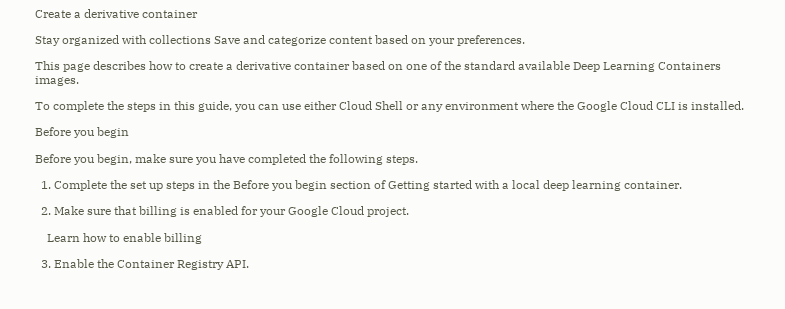Create a derivative container

Stay organized with collections Save and categorize content based on your preferences.

This page describes how to create a derivative container based on one of the standard available Deep Learning Containers images.

To complete the steps in this guide, you can use either Cloud Shell or any environment where the Google Cloud CLI is installed.

Before you begin

Before you begin, make sure you have completed the following steps.

  1. Complete the set up steps in the Before you begin section of Getting started with a local deep learning container.

  2. Make sure that billing is enabled for your Google Cloud project.

    Learn how to enable billing

  3. Enable the Container Registry API.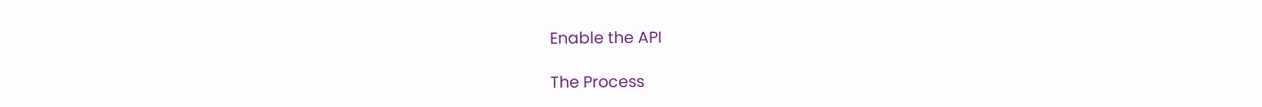Enable the API

The Process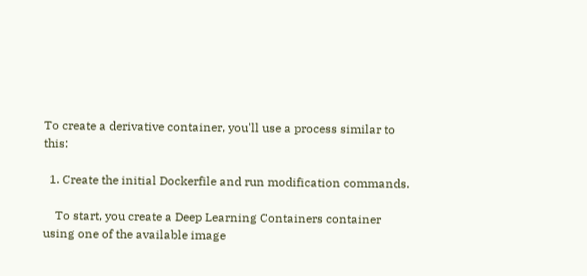To create a derivative container, you'll use a process similar to this:

  1. Create the initial Dockerfile and run modification commands.

    To start, you create a Deep Learning Containers container using one of the available image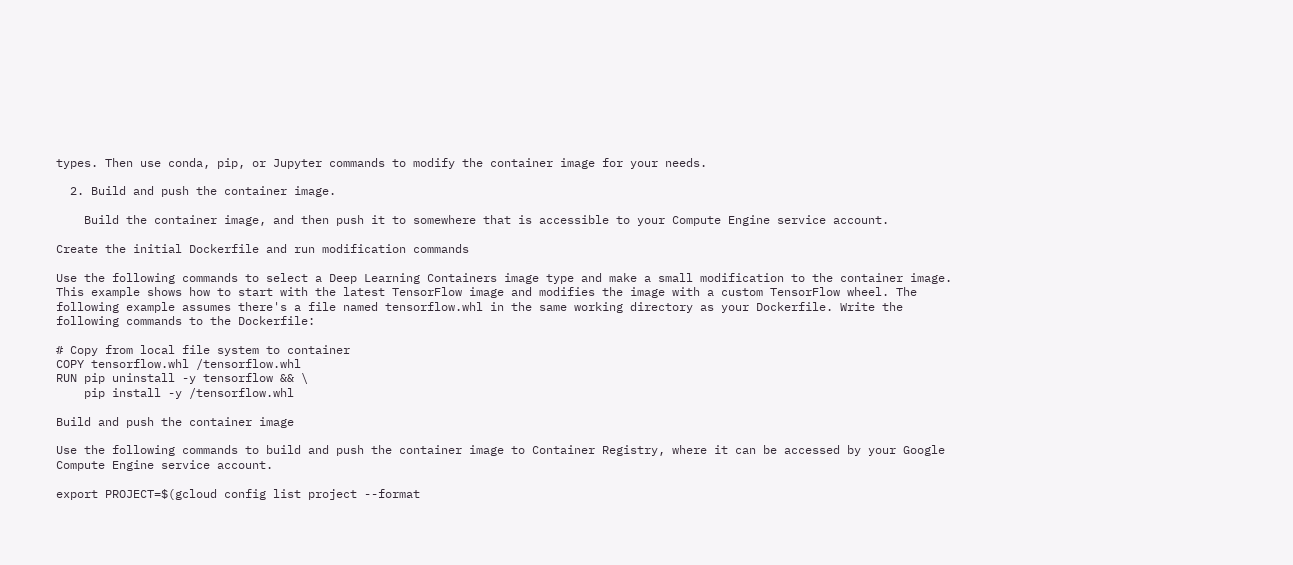types. Then use conda, pip, or Jupyter commands to modify the container image for your needs.

  2. Build and push the container image.

    Build the container image, and then push it to somewhere that is accessible to your Compute Engine service account.

Create the initial Dockerfile and run modification commands

Use the following commands to select a Deep Learning Containers image type and make a small modification to the container image. This example shows how to start with the latest TensorFlow image and modifies the image with a custom TensorFlow wheel. The following example assumes there's a file named tensorflow.whl in the same working directory as your Dockerfile. Write the following commands to the Dockerfile:

# Copy from local file system to container
COPY tensorflow.whl /tensorflow.whl
RUN pip uninstall -y tensorflow && \
    pip install -y /tensorflow.whl

Build and push the container image

Use the following commands to build and push the container image to Container Registry, where it can be accessed by your Google Compute Engine service account.

export PROJECT=$(gcloud config list project --format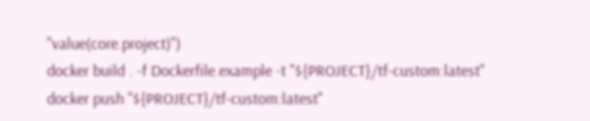"value(core.project)")
docker build . -f Dockerfile.example -t "${PROJECT}/tf-custom:latest"
docker push "${PROJECT}/tf-custom:latest"